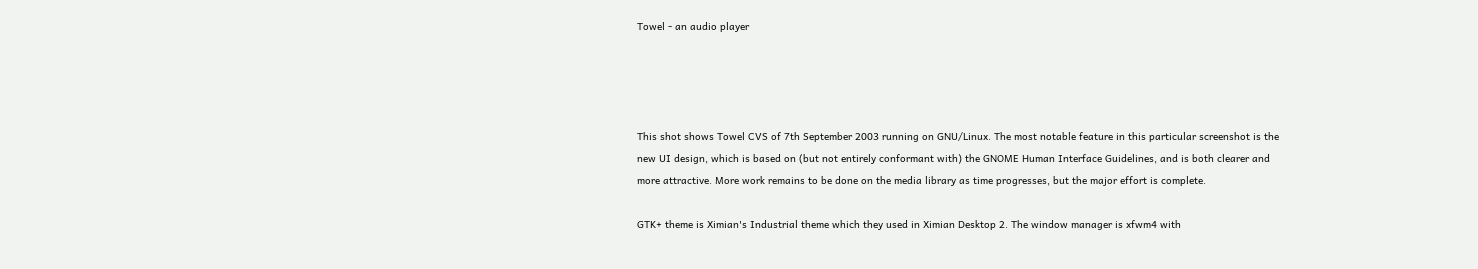Towel - an audio player




This shot shows Towel CVS of 7th September 2003 running on GNU/Linux. The most notable feature in this particular screenshot is the new UI design, which is based on (but not entirely conformant with) the GNOME Human Interface Guidelines, and is both clearer and more attractive. More work remains to be done on the media library as time progresses, but the major effort is complete.

GTK+ theme is Ximian's Industrial theme which they used in Ximian Desktop 2. The window manager is xfwm4 with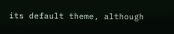its default theme, although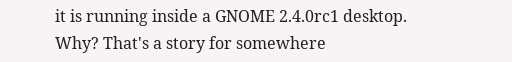it is running inside a GNOME 2.4.0rc1 desktop. Why? That's a story for somewhere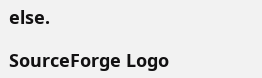else.

SourceForge Logo